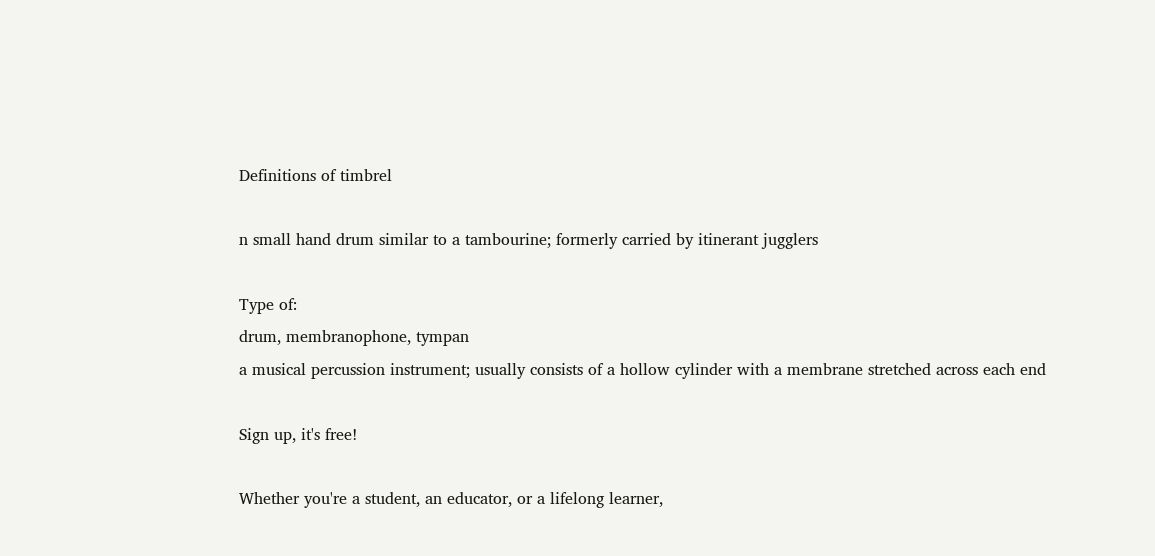Definitions of timbrel

n small hand drum similar to a tambourine; formerly carried by itinerant jugglers

Type of:
drum, membranophone, tympan
a musical percussion instrument; usually consists of a hollow cylinder with a membrane stretched across each end

Sign up, it's free!

Whether you're a student, an educator, or a lifelong learner,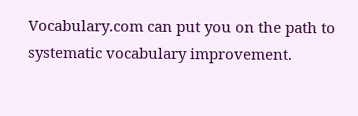Vocabulary.com can put you on the path to systematic vocabulary improvement.